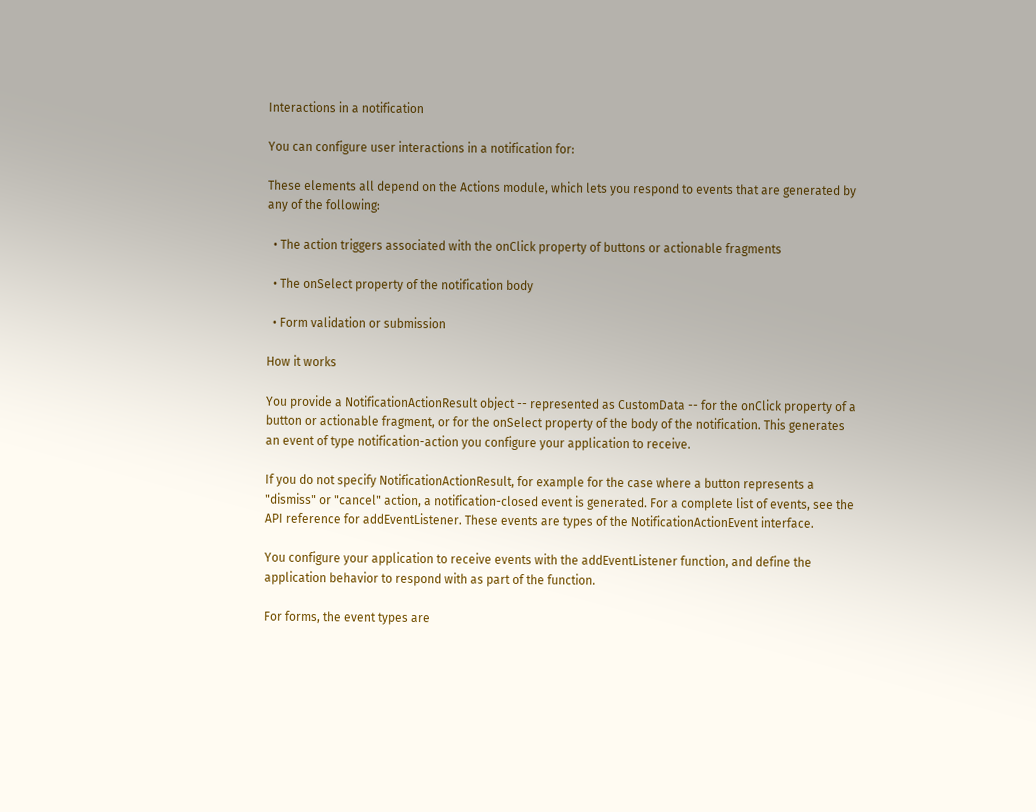Interactions in a notification

You can configure user interactions in a notification for:

These elements all depend on the Actions module, which lets you respond to events that are generated by any of the following:

  • The action triggers associated with the onClick property of buttons or actionable fragments

  • The onSelect property of the notification body

  • Form validation or submission

How it works

You provide a NotificationActionResult object -- represented as CustomData -- for the onClick property of a button or actionable fragment, or for the onSelect property of the body of the notification. This generates an event of type notification-action you configure your application to receive.

If you do not specify NotificationActionResult, for example for the case where a button represents a "dismiss" or "cancel" action, a notification-closed event is generated. For a complete list of events, see the API reference for addEventListener. These events are types of the NotificationActionEvent interface.

You configure your application to receive events with the addEventListener function, and define the application behavior to respond with as part of the function.

For forms, the event types are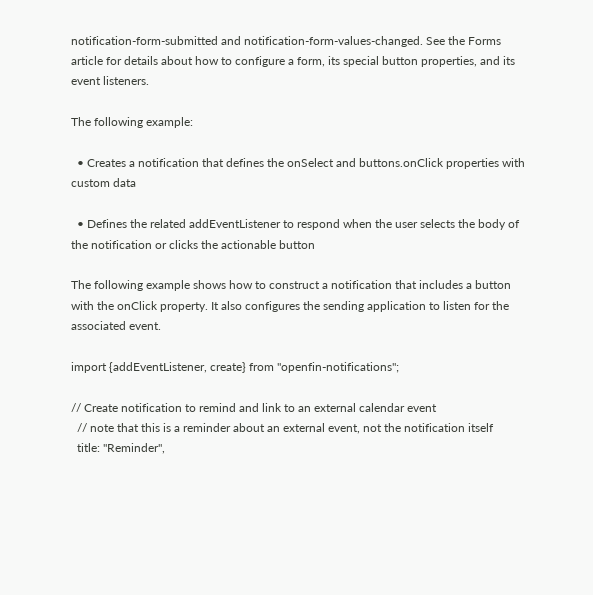notification-form-submitted and notification-form-values-changed. See the Forms article for details about how to configure a form, its special button properties, and its event listeners.

The following example:

  • Creates a notification that defines the onSelect and buttons.onClick properties with custom data

  • Defines the related addEventListener to respond when the user selects the body of the notification or clicks the actionable button

The following example shows how to construct a notification that includes a button with the onClick property. It also configures the sending application to listen for the associated event.

import {addEventListener, create} from "openfin-notifications";

// Create notification to remind and link to an external calendar event
  // note that this is a reminder about an external event, not the notification itself
  title: "Reminder",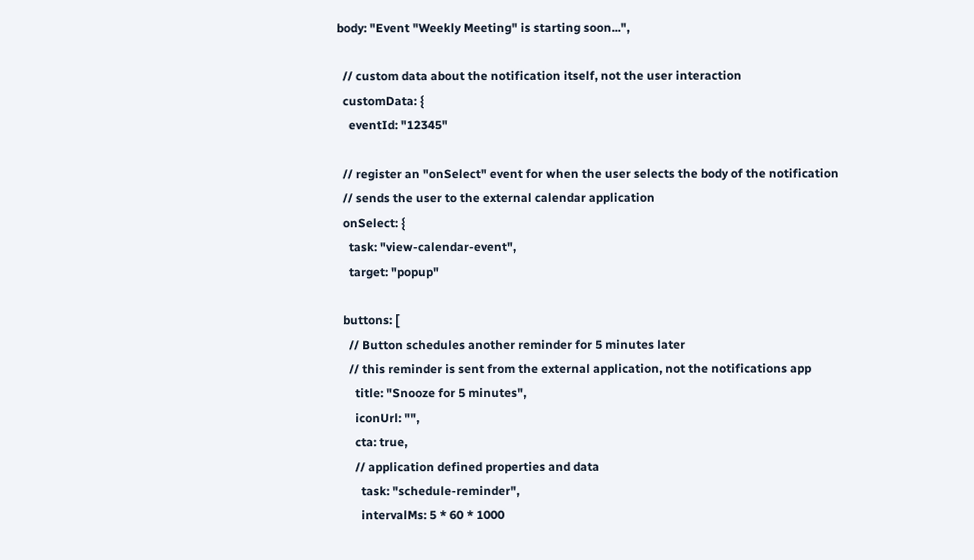body: "Event "Weekly Meeting" is starting soon...",

  // custom data about the notification itself, not the user interaction
  customData: {
    eventId: "12345"

  // register an "onSelect" event for when the user selects the body of the notification
  // sends the user to the external calendar application
  onSelect: {
    task: "view-calendar-event",
    target: "popup"

  buttons: [
    // Button schedules another reminder for 5 minutes later
    // this reminder is sent from the external application, not the notifications app
      title: "Snooze for 5 minutes",
      iconUrl: "",
      cta: true,
      // application defined properties and data
        task: "schedule-reminder",
        intervalMs: 5 * 60 * 1000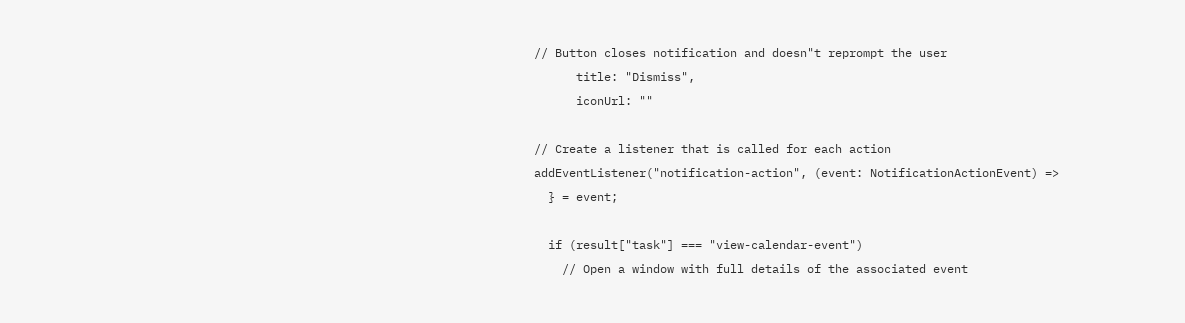// Button closes notification and doesn"t reprompt the user
      title: "Dismiss",
      iconUrl: ""

// Create a listener that is called for each action
addEventListener("notification-action", (event: NotificationActionEvent) =>
  } = event;

  if (result["task"] === "view-calendar-event")
    // Open a window with full details of the associated event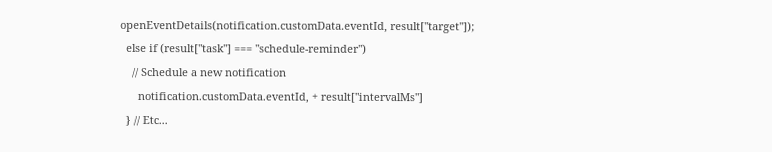openEventDetails(notification.customData.eventId, result["target"]);
  else if (result["task"] === "schedule-reminder")
    // Schedule a new notification
      notification.customData.eventId, + result["intervalMs"]
  } // Etc...